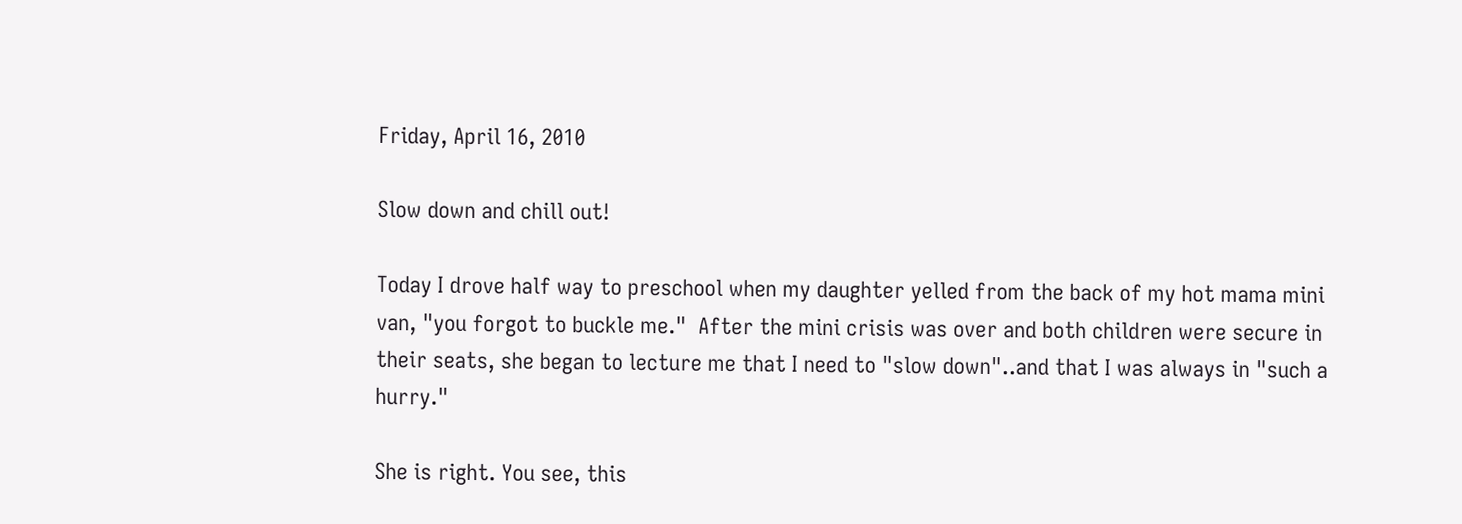Friday, April 16, 2010

Slow down and chill out!

Today I drove half way to preschool when my daughter yelled from the back of my hot mama mini van, "you forgot to buckle me."  After the mini crisis was over and both children were secure in their seats, she began to lecture me that I need to "slow down"..and that I was always in "such a hurry."

She is right. You see, this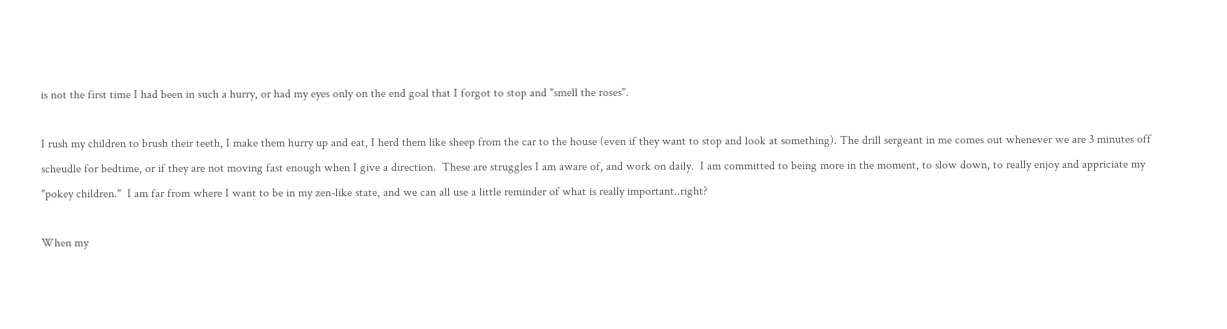is not the first time I had been in such a hurry, or had my eyes only on the end goal that I forgot to stop and "smell the roses".

I rush my children to brush their teeth, I make them hurry up and eat, I herd them like sheep from the car to the house (even if they want to stop and look at something). The drill sergeant in me comes out whenever we are 3 minutes off scheudle for bedtime, or if they are not moving fast enough when I give a direction.  These are struggles I am aware of, and work on daily.  I am committed to being more in the moment, to slow down, to really enjoy and appriciate my "pokey children."  I am far from where I want to be in my zen-like state, and we can all use a little reminder of what is really important..right?

When my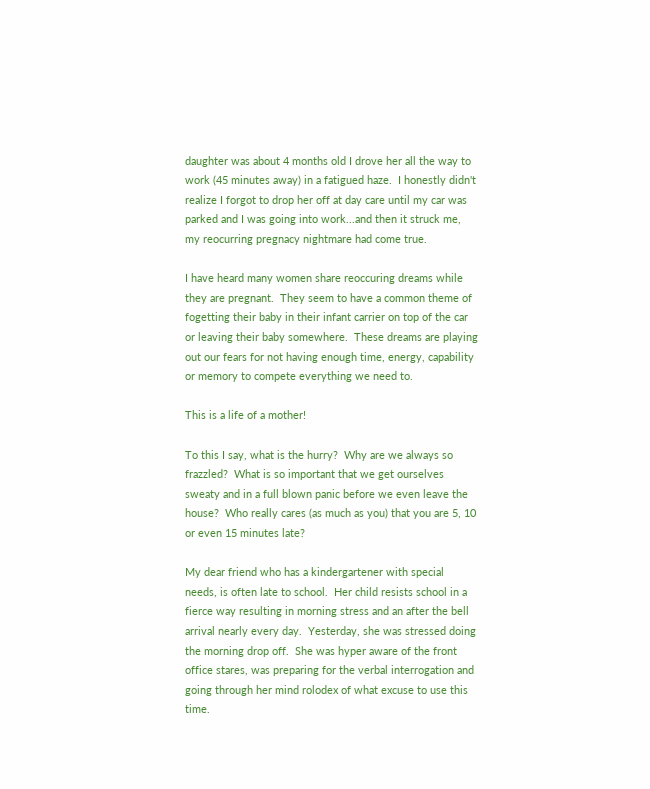daughter was about 4 months old I drove her all the way to work (45 minutes away) in a fatigued haze.  I honestly didn't realize I forgot to drop her off at day care until my car was parked and I was going into work...and then it struck me, my reocurring pregnacy nightmare had come true.

I have heard many women share reoccuring dreams while they are pregnant.  They seem to have a common theme of fogetting their baby in their infant carrier on top of the car or leaving their baby somewhere.  These dreams are playing out our fears for not having enough time, energy, capability or memory to compete everything we need to.

This is a life of a mother!

To this I say, what is the hurry?  Why are we always so frazzled?  What is so important that we get ourselves sweaty and in a full blown panic before we even leave the house?  Who really cares (as much as you) that you are 5, 10 or even 15 minutes late?

My dear friend who has a kindergartener with special needs, is often late to school.  Her child resists school in a fierce way resulting in morning stress and an after the bell arrival nearly every day.  Yesterday, she was stressed doing the morning drop off.  She was hyper aware of the front office stares, was preparing for the verbal interrogation and going through her mind rolodex of what excuse to use this time.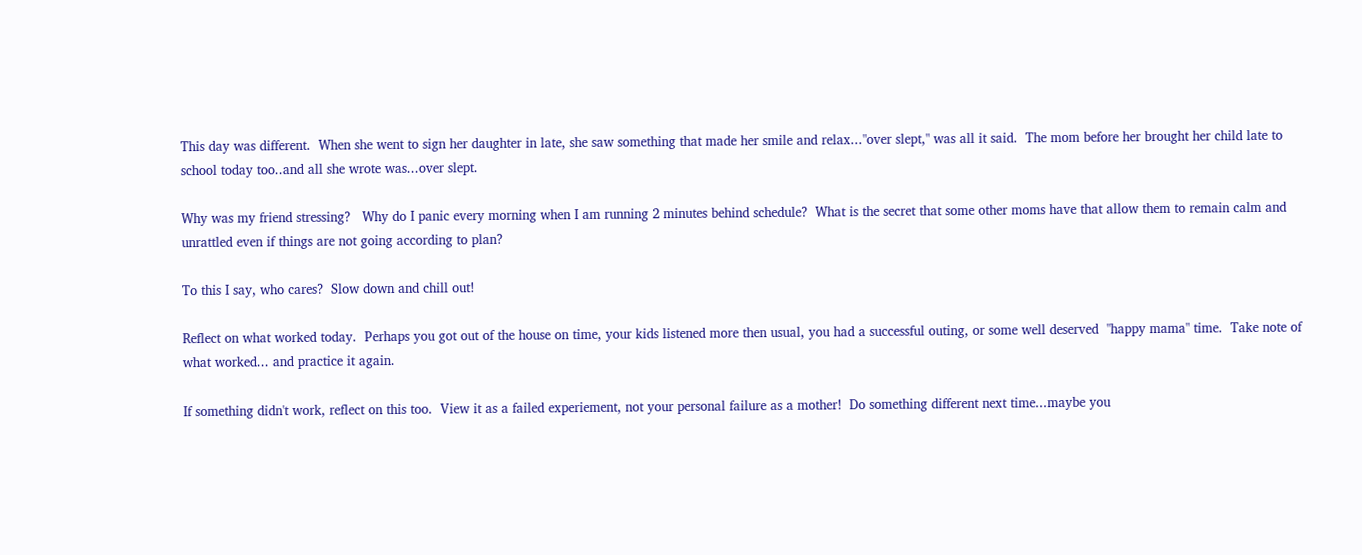This day was different.  When she went to sign her daughter in late, she saw something that made her smile and relax..."over slept," was all it said.  The mom before her brought her child late to school today too..and all she wrote was...over slept.

Why was my friend stressing?   Why do I panic every morning when I am running 2 minutes behind schedule?  What is the secret that some other moms have that allow them to remain calm and unrattled even if things are not going according to plan?

To this I say, who cares?  Slow down and chill out!

Reflect on what worked today.  Perhaps you got out of the house on time, your kids listened more then usual, you had a successful outing, or some well deserved  "happy mama" time.  Take note of what worked... and practice it again.

If something didn't work, reflect on this too.  View it as a failed experiement, not your personal failure as a mother!  Do something different next time...maybe you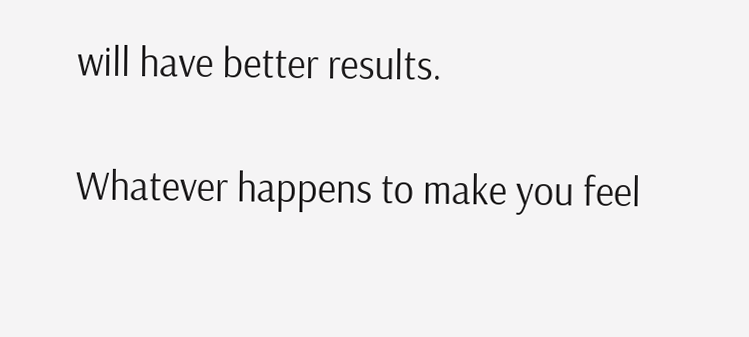will have better results.

Whatever happens to make you feel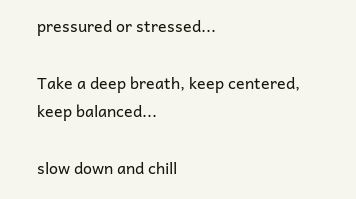pressured or stressed...

Take a deep breath, keep centered, keep balanced...

slow down and chill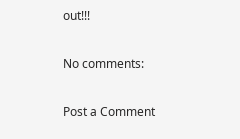out!!!

No comments:

Post a Comment